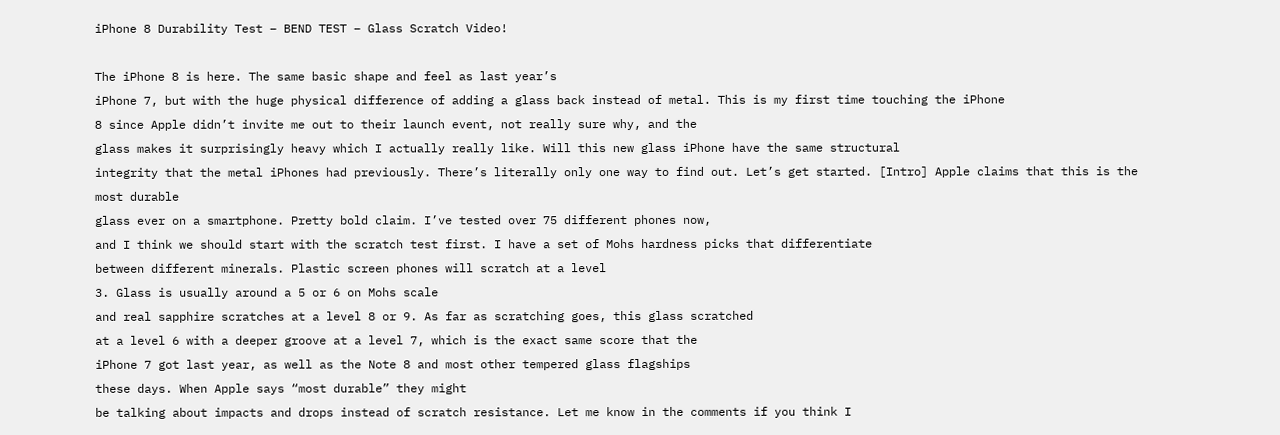iPhone 8 Durability Test – BEND TEST – Glass Scratch Video!

The iPhone 8 is here. The same basic shape and feel as last year’s
iPhone 7, but with the huge physical difference of adding a glass back instead of metal. This is my first time touching the iPhone
8 since Apple didn’t invite me out to their launch event, not really sure why, and the
glass makes it surprisingly heavy which I actually really like. Will this new glass iPhone have the same structural
integrity that the metal iPhones had previously. There’s literally only one way to find out. Let’s get started. [Intro] Apple claims that this is the most durable
glass ever on a smartphone. Pretty bold claim. I’ve tested over 75 different phones now,
and I think we should start with the scratch test first. I have a set of Mohs hardness picks that differentiate
between different minerals. Plastic screen phones will scratch at a level
3. Glass is usually around a 5 or 6 on Mohs scale
and real sapphire scratches at a level 8 or 9. As far as scratching goes, this glass scratched
at a level 6 with a deeper groove at a level 7, which is the exact same score that the
iPhone 7 got last year, as well as the Note 8 and most other tempered glass flagships
these days. When Apple says “most durable” they might
be talking about impacts and drops instead of scratch resistance. Let me know in the comments if you think I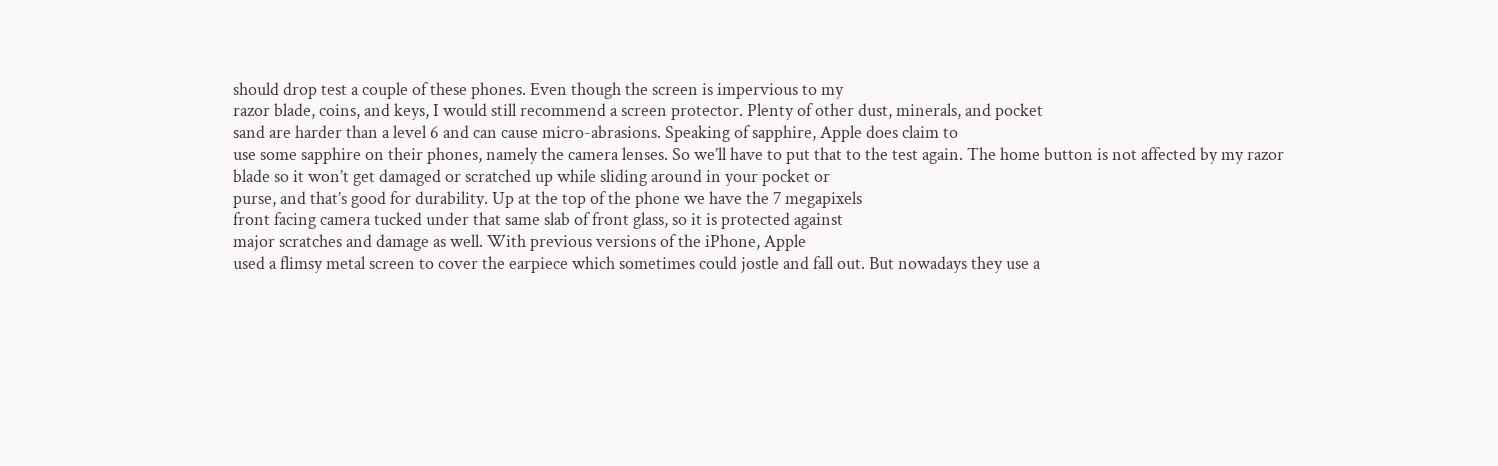should drop test a couple of these phones. Even though the screen is impervious to my
razor blade, coins, and keys, I would still recommend a screen protector. Plenty of other dust, minerals, and pocket
sand are harder than a level 6 and can cause micro-abrasions. Speaking of sapphire, Apple does claim to
use some sapphire on their phones, namely the camera lenses. So we’ll have to put that to the test again. The home button is not affected by my razor
blade so it won’t get damaged or scratched up while sliding around in your pocket or
purse, and that’s good for durability. Up at the top of the phone we have the 7 megapixels
front facing camera tucked under that same slab of front glass, so it is protected against
major scratches and damage as well. With previous versions of the iPhone, Apple
used a flimsy metal screen to cover the earpiece which sometimes could jostle and fall out. But nowadays they use a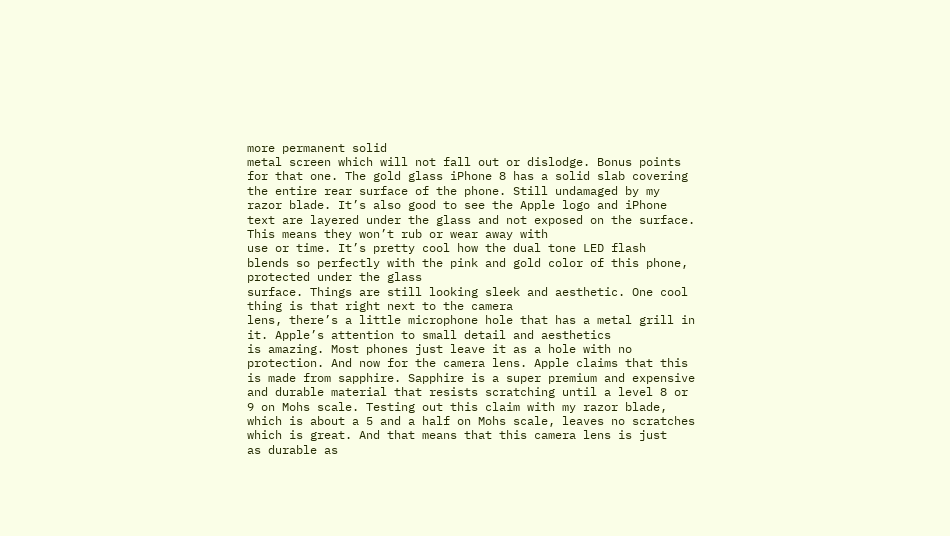more permanent solid
metal screen which will not fall out or dislodge. Bonus points for that one. The gold glass iPhone 8 has a solid slab covering
the entire rear surface of the phone. Still undamaged by my razor blade. It’s also good to see the Apple logo and iPhone
text are layered under the glass and not exposed on the surface. This means they won’t rub or wear away with
use or time. It’s pretty cool how the dual tone LED flash
blends so perfectly with the pink and gold color of this phone, protected under the glass
surface. Things are still looking sleek and aesthetic. One cool thing is that right next to the camera
lens, there’s a little microphone hole that has a metal grill in it. Apple’s attention to small detail and aesthetics
is amazing. Most phones just leave it as a hole with no
protection. And now for the camera lens. Apple claims that this is made from sapphire. Sapphire is a super premium and expensive
and durable material that resists scratching until a level 8 or 9 on Mohs scale. Testing out this claim with my razor blade,
which is about a 5 and a half on Mohs scale, leaves no scratches which is great. And that means that this camera lens is just
as durable as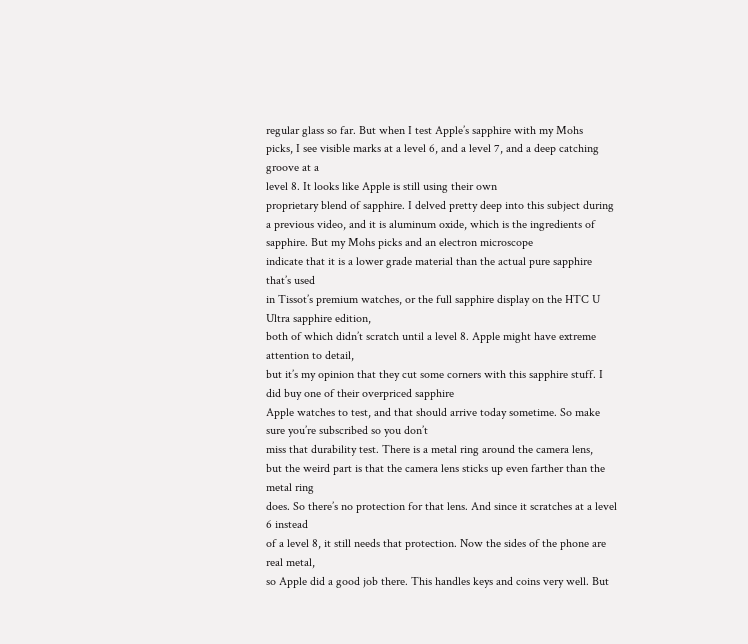regular glass so far. But when I test Apple’s sapphire with my Mohs
picks, I see visible marks at a level 6, and a level 7, and a deep catching groove at a
level 8. It looks like Apple is still using their own
proprietary blend of sapphire. I delved pretty deep into this subject during
a previous video, and it is aluminum oxide, which is the ingredients of sapphire. But my Mohs picks and an electron microscope
indicate that it is a lower grade material than the actual pure sapphire that’s used
in Tissot’s premium watches, or the full sapphire display on the HTC U Ultra sapphire edition,
both of which didn’t scratch until a level 8. Apple might have extreme attention to detail,
but it’s my opinion that they cut some corners with this sapphire stuff. I did buy one of their overpriced sapphire
Apple watches to test, and that should arrive today sometime. So make sure you’re subscribed so you don’t
miss that durability test. There is a metal ring around the camera lens,
but the weird part is that the camera lens sticks up even farther than the metal ring
does. So there’s no protection for that lens. And since it scratches at a level 6 instead
of a level 8, it still needs that protection. Now the sides of the phone are real metal,
so Apple did a good job there. This handles keys and coins very well. But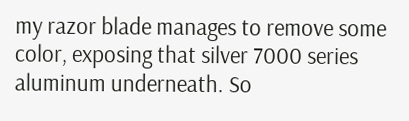my razor blade manages to remove some
color, exposing that silver 7000 series aluminum underneath. So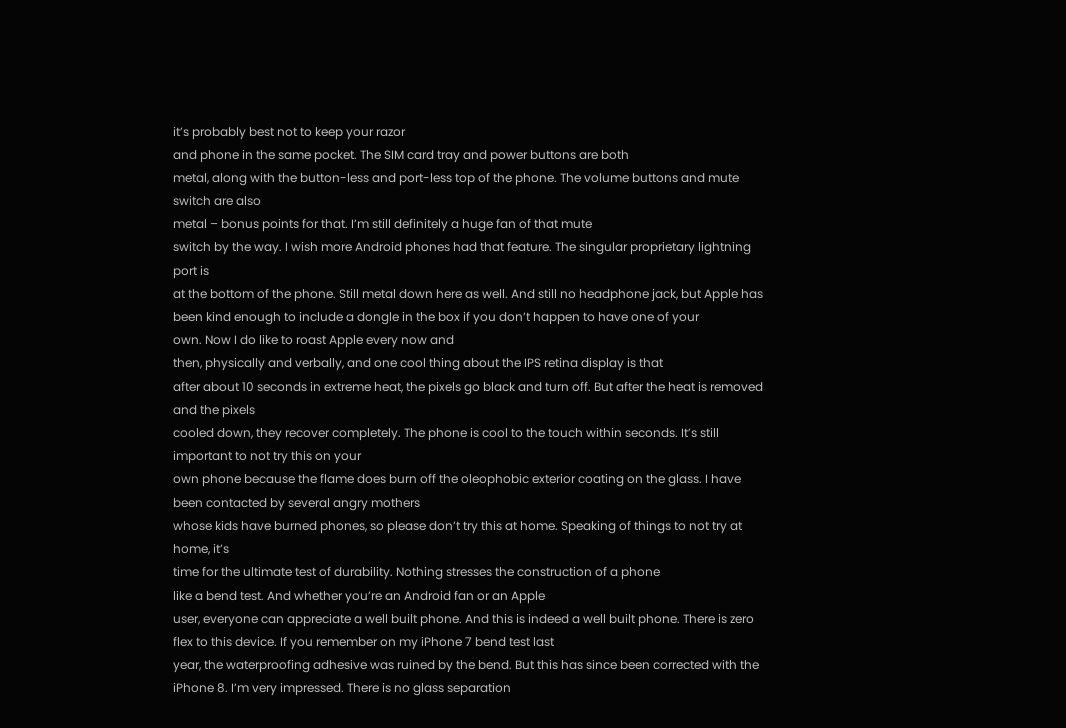it’s probably best not to keep your razor
and phone in the same pocket. The SIM card tray and power buttons are both
metal, along with the button-less and port-less top of the phone. The volume buttons and mute switch are also
metal – bonus points for that. I’m still definitely a huge fan of that mute
switch by the way. I wish more Android phones had that feature. The singular proprietary lightning port is
at the bottom of the phone. Still metal down here as well. And still no headphone jack, but Apple has
been kind enough to include a dongle in the box if you don’t happen to have one of your
own. Now I do like to roast Apple every now and
then, physically and verbally, and one cool thing about the IPS retina display is that
after about 10 seconds in extreme heat, the pixels go black and turn off. But after the heat is removed and the pixels
cooled down, they recover completely. The phone is cool to the touch within seconds. It’s still important to not try this on your
own phone because the flame does burn off the oleophobic exterior coating on the glass. I have been contacted by several angry mothers
whose kids have burned phones, so please don’t try this at home. Speaking of things to not try at home, it’s
time for the ultimate test of durability. Nothing stresses the construction of a phone
like a bend test. And whether you’re an Android fan or an Apple
user, everyone can appreciate a well built phone. And this is indeed a well built phone. There is zero flex to this device. If you remember on my iPhone 7 bend test last
year, the waterproofing adhesive was ruined by the bend. But this has since been corrected with the
iPhone 8. I’m very impressed. There is no glass separation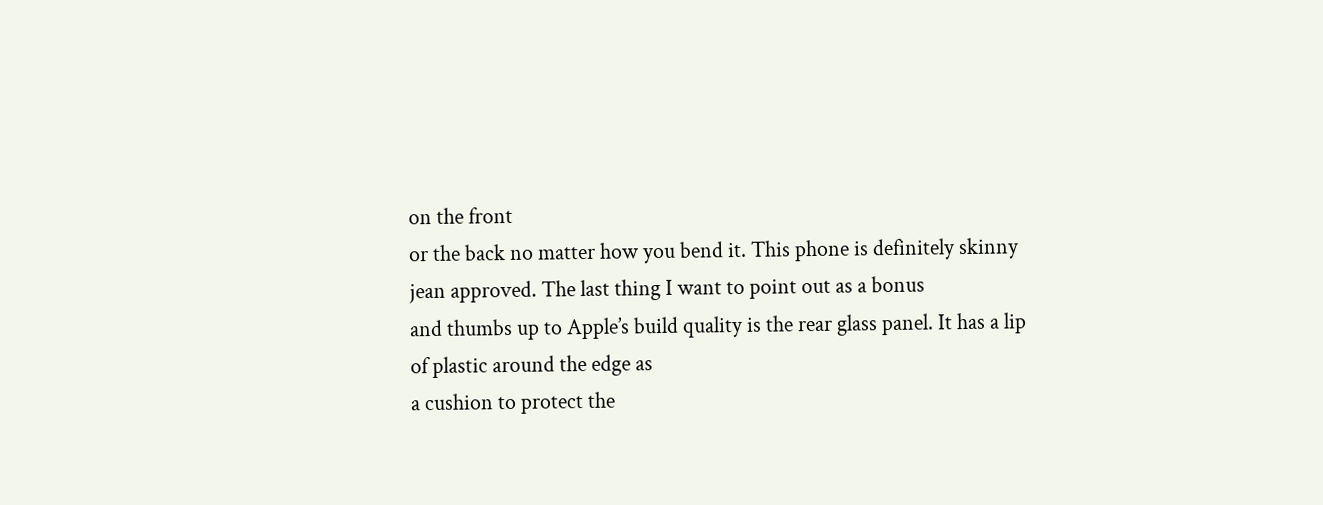on the front
or the back no matter how you bend it. This phone is definitely skinny jean approved. The last thing I want to point out as a bonus
and thumbs up to Apple’s build quality is the rear glass panel. It has a lip of plastic around the edge as
a cushion to protect the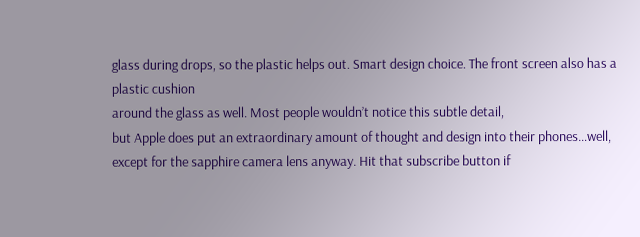glass during drops, so the plastic helps out. Smart design choice. The front screen also has a plastic cushion
around the glass as well. Most people wouldn’t notice this subtle detail,
but Apple does put an extraordinary amount of thought and design into their phones…well,
except for the sapphire camera lens anyway. Hit that subscribe button if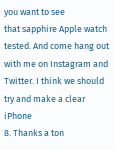you want to see
that sapphire Apple watch tested. And come hang out with me on Instagram and
Twitter. I think we should try and make a clear iPhone
8. Thanks a ton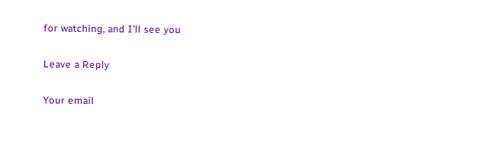for watching, and I’ll see you

Leave a Reply

Your email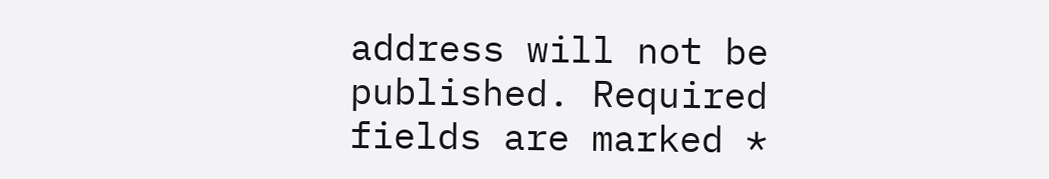address will not be published. Required fields are marked *